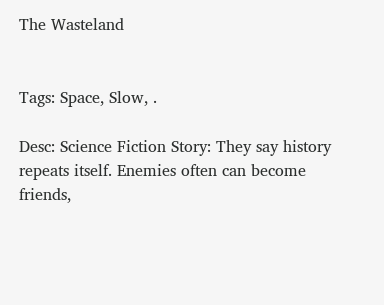The Wasteland


Tags: Space, Slow, .

Desc: Science Fiction Story: They say history repeats itself. Enemies often can become friends,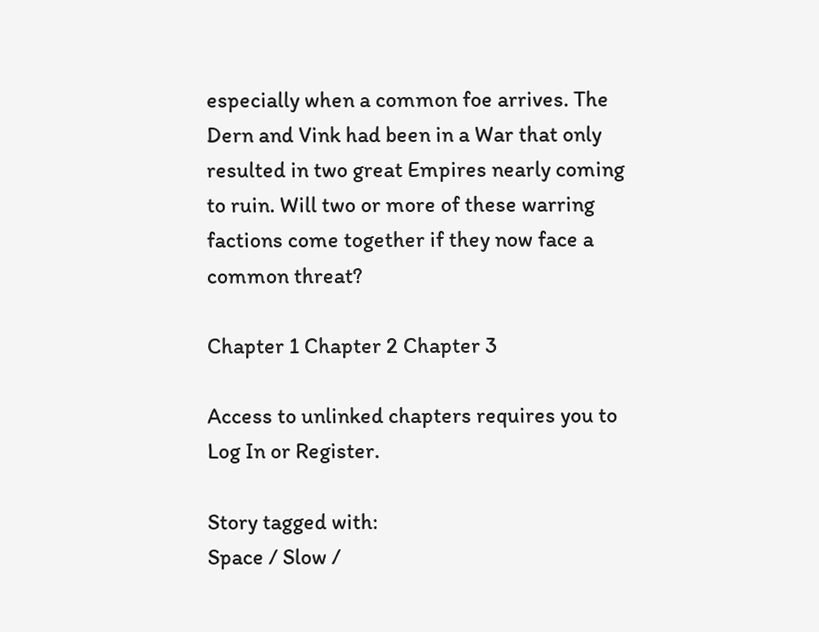especially when a common foe arrives. The Dern and Vink had been in a War that only resulted in two great Empires nearly coming to ruin. Will two or more of these warring factions come together if they now face a common threat?

Chapter 1 Chapter 2 Chapter 3

Access to unlinked chapters requires you to Log In or Register.

Story tagged with:
Space / Slow /